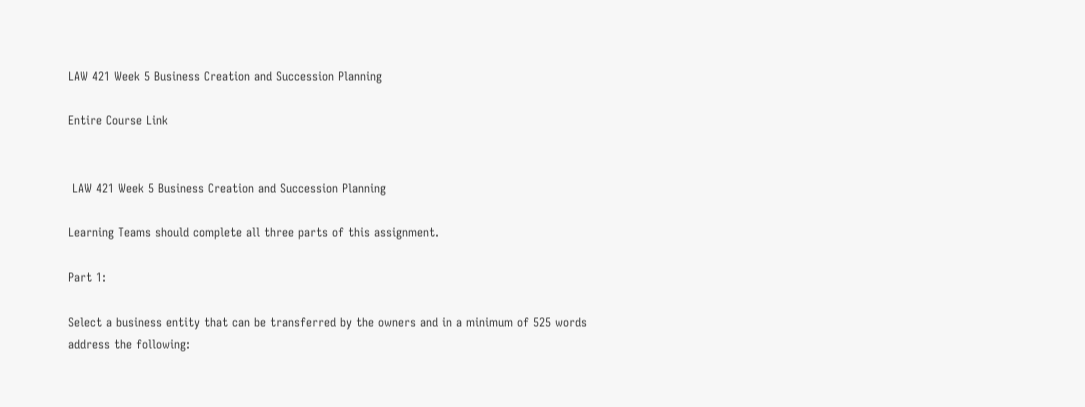LAW 421 Week 5 Business Creation and Succession Planning

Entire Course Link


 LAW 421 Week 5 Business Creation and Succession Planning

Learning Teams should complete all three parts of this assignment.

Part 1:

Select a business entity that can be transferred by the owners and in a minimum of 525 words address the following: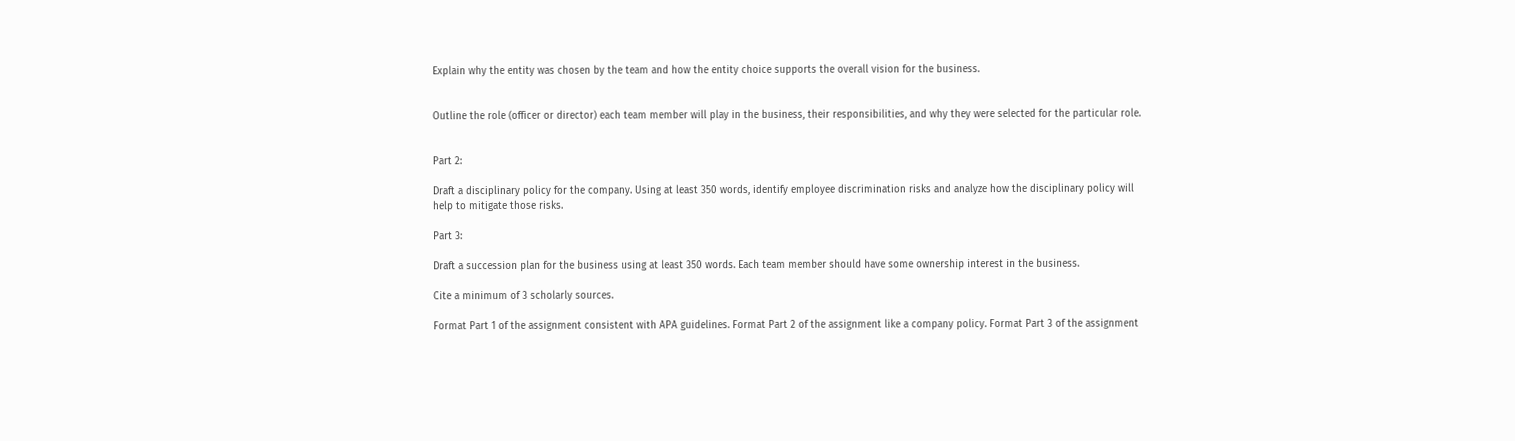Explain why the entity was chosen by the team and how the entity choice supports the overall vision for the business.


Outline the role (officer or director) each team member will play in the business, their responsibilities, and why they were selected for the particular role.


Part 2:

Draft a disciplinary policy for the company. Using at least 350 words, identify employee discrimination risks and analyze how the disciplinary policy will help to mitigate those risks.

Part 3:

Draft a succession plan for the business using at least 350 words. Each team member should have some ownership interest in the business.

Cite a minimum of 3 scholarly sources.

Format Part 1 of the assignment consistent with APA guidelines. Format Part 2 of the assignment like a company policy. Format Part 3 of the assignment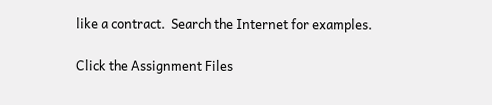like a contract.  Search the Internet for examples.

Click the Assignment Files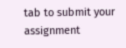tab to submit your assignment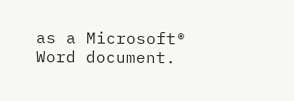as a Microsoft® Word document.